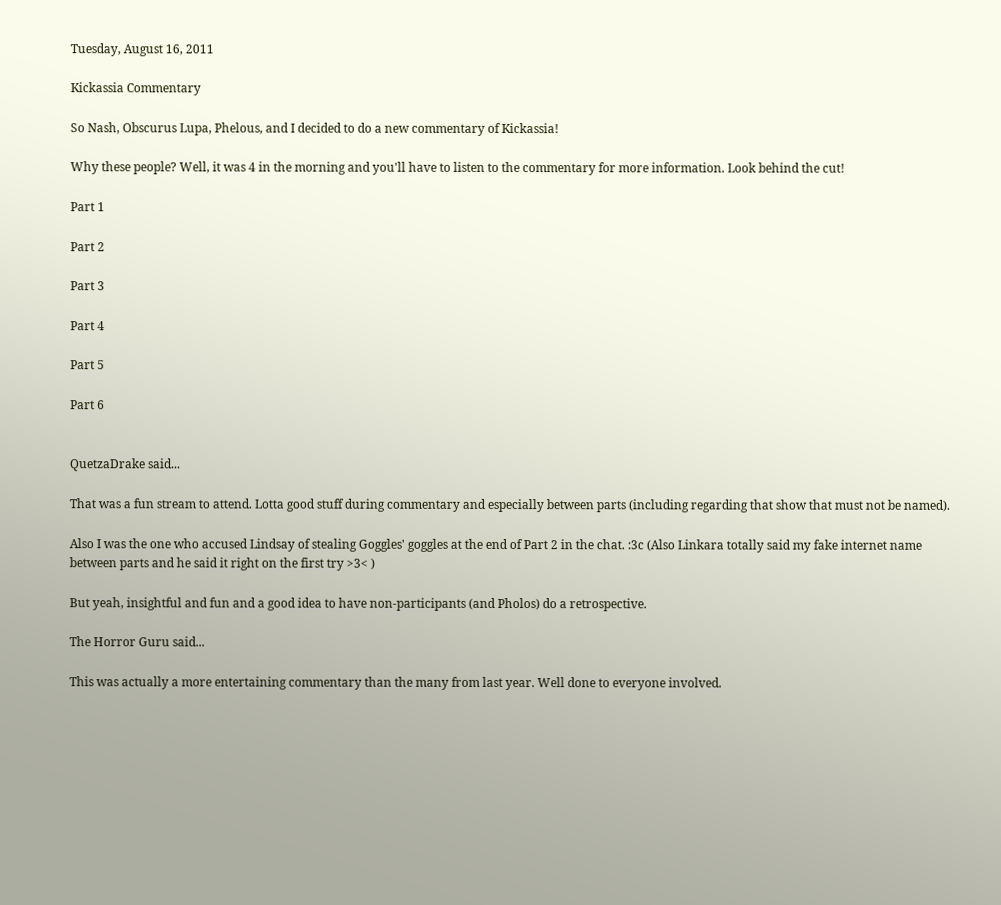Tuesday, August 16, 2011

Kickassia Commentary

So Nash, Obscurus Lupa, Phelous, and I decided to do a new commentary of Kickassia!

Why these people? Well, it was 4 in the morning and you'll have to listen to the commentary for more information. Look behind the cut!

Part 1

Part 2

Part 3

Part 4

Part 5

Part 6


QuetzaDrake said...

That was a fun stream to attend. Lotta good stuff during commentary and especially between parts (including regarding that show that must not be named).

Also I was the one who accused Lindsay of stealing Goggles' goggles at the end of Part 2 in the chat. :3c (Also Linkara totally said my fake internet name between parts and he said it right on the first try >3< )

But yeah, insightful and fun and a good idea to have non-participants (and Pholos) do a retrospective.

The Horror Guru said...

This was actually a more entertaining commentary than the many from last year. Well done to everyone involved.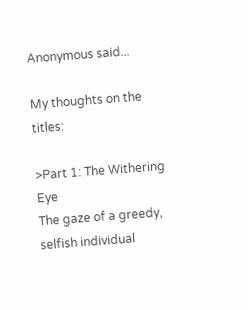Anonymous said...

My thoughts on the titles:

>Part 1: The Withering Eye
The gaze of a greedy, selfish individual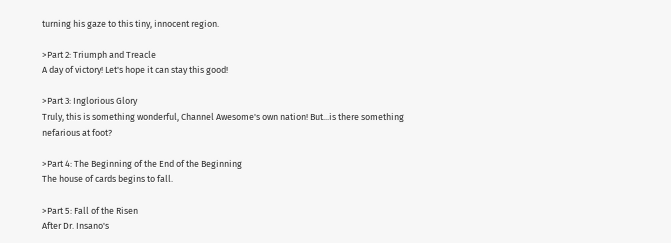turning his gaze to this tiny, innocent region.

>Part 2: Triumph and Treacle
A day of victory! Let's hope it can stay this good!

>Part 3: Inglorious Glory
Truly, this is something wonderful, Channel Awesome's own nation! But...is there something nefarious at foot?

>Part 4: The Beginning of the End of the Beginning
The house of cards begins to fall.

>Part 5: Fall of the Risen
After Dr. Insano's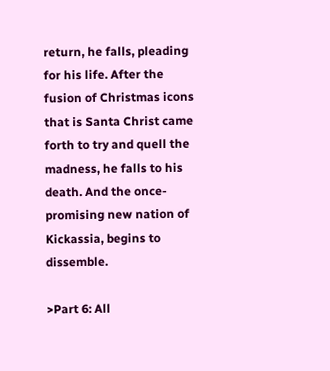return, he falls, pleading for his life. After the fusion of Christmas icons that is Santa Christ came forth to try and quell the madness, he falls to his death. And the once-promising new nation of Kickassia, begins to dissemble.

>Part 6: All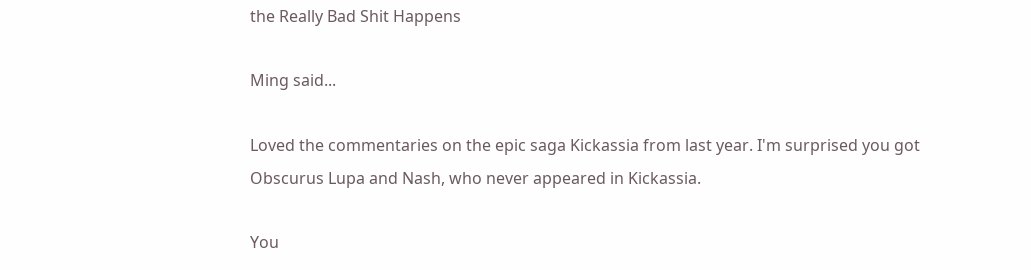the Really Bad Shit Happens

Ming said...

Loved the commentaries on the epic saga Kickassia from last year. I'm surprised you got Obscurus Lupa and Nash, who never appeared in Kickassia.

You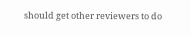should get other reviewers to do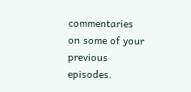commentaries on some of your previous episodes.